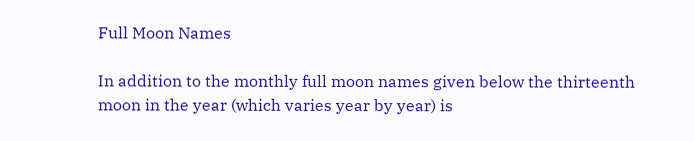Full Moon Names

In addition to the monthly full moon names given below the thirteenth moon in the year (which varies year by year) is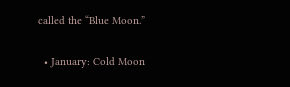called the “Blue Moon.”

  • January: Cold Moon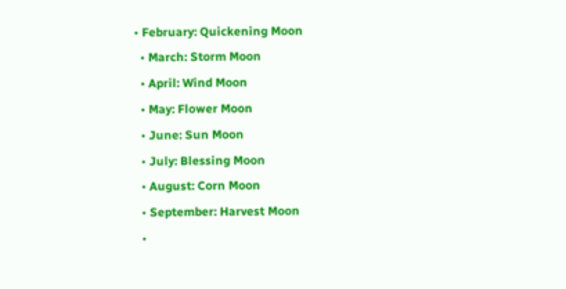• February: Quickening Moon
  • March: Storm Moon
  • April: Wind Moon
  • May: Flower Moon
  • June: Sun Moon
  • July: Blessing Moon
  • August: Corn Moon
  • September: Harvest Moon
  •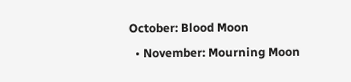October: Blood Moon
  • November: Mourning Moon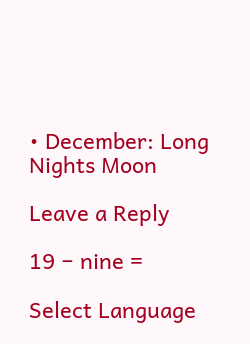• December: Long Nights Moon

Leave a Reply

19 − nine =

Select Language